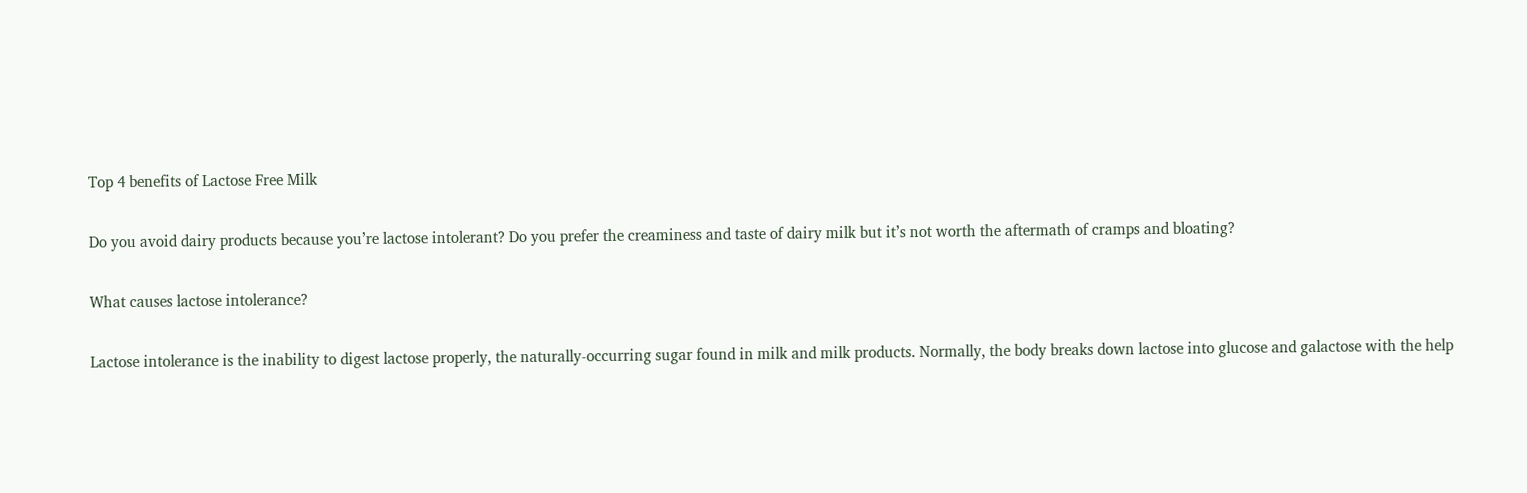Top 4 benefits of Lactose Free Milk

Do you avoid dairy products because you’re lactose intolerant? Do you prefer the creaminess and taste of dairy milk but it’s not worth the aftermath of cramps and bloating?

What causes lactose intolerance?

Lactose intolerance is the inability to digest lactose properly, the naturally-occurring sugar found in milk and milk products. Normally, the body breaks down lactose into glucose and galactose with the help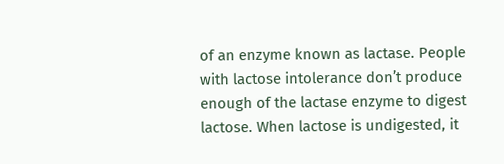of an enzyme known as lactase. People with lactose intolerance don’t produce enough of the lactase enzyme to digest lactose. When lactose is undigested, it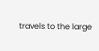travels to the large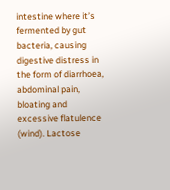intestine where it’s fermented by gut bacteria, causing digestive distress in the form of diarrhoea, abdominal pain, bloating and excessive flatulence (wind). Lactose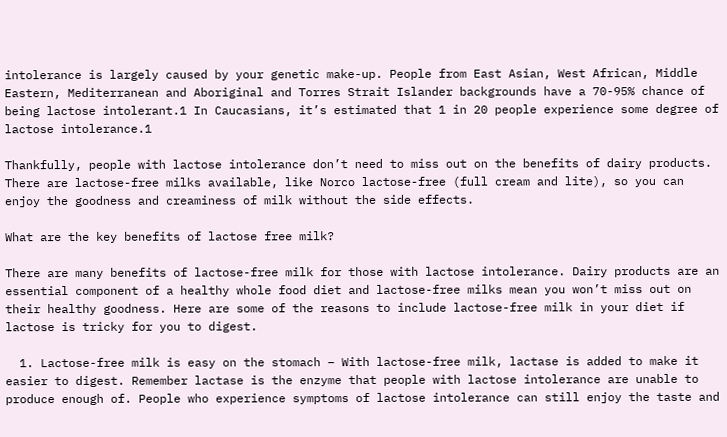intolerance is largely caused by your genetic make-up. People from East Asian, West African, Middle Eastern, Mediterranean and Aboriginal and Torres Strait Islander backgrounds have a 70-95% chance of being lactose intolerant.1 In Caucasians, it’s estimated that 1 in 20 people experience some degree of lactose intolerance.1

Thankfully, people with lactose intolerance don’t need to miss out on the benefits of dairy products. There are lactose-free milks available, like Norco lactose-free (full cream and lite), so you can enjoy the goodness and creaminess of milk without the side effects.

What are the key benefits of lactose free milk?

There are many benefits of lactose-free milk for those with lactose intolerance. Dairy products are an essential component of a healthy whole food diet and lactose-free milks mean you won’t miss out on their healthy goodness. Here are some of the reasons to include lactose-free milk in your diet if lactose is tricky for you to digest.

  1. Lactose-free milk is easy on the stomach – With lactose-free milk, lactase is added to make it easier to digest. Remember lactase is the enzyme that people with lactose intolerance are unable to produce enough of. People who experience symptoms of lactose intolerance can still enjoy the taste and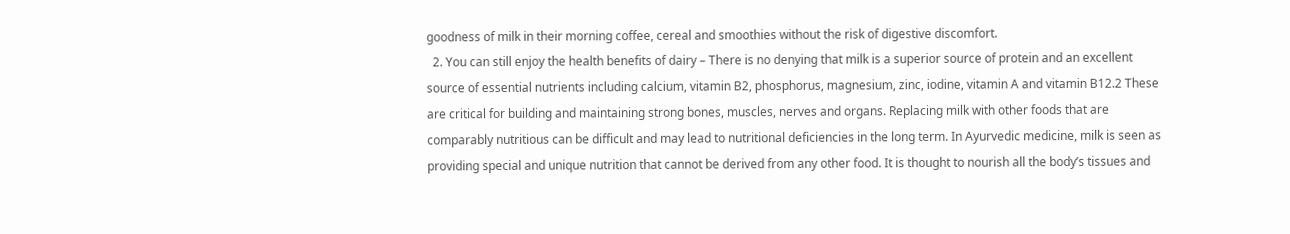goodness of milk in their morning coffee, cereal and smoothies without the risk of digestive discomfort.
  2. You can still enjoy the health benefits of dairy – There is no denying that milk is a superior source of protein and an excellent source of essential nutrients including calcium, vitamin B2, phosphorus, magnesium, zinc, iodine, vitamin A and vitamin B12.2 These are critical for building and maintaining strong bones, muscles, nerves and organs. Replacing milk with other foods that are comparably nutritious can be difficult and may lead to nutritional deficiencies in the long term. In Ayurvedic medicine, milk is seen as providing special and unique nutrition that cannot be derived from any other food. It is thought to nourish all the body’s tissues and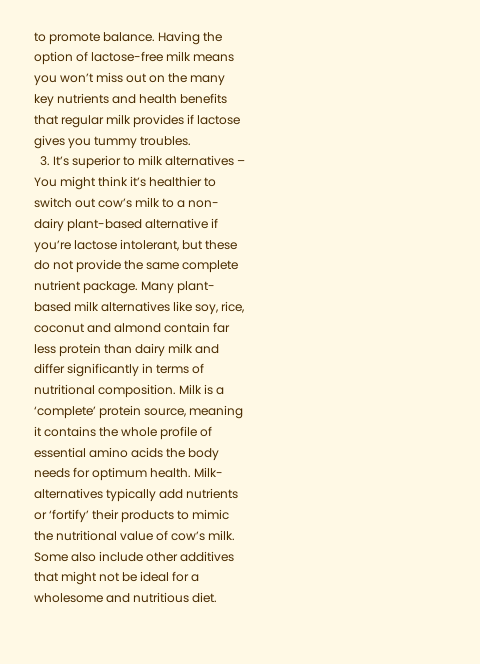to promote balance. Having the option of lactose-free milk means you won’t miss out on the many key nutrients and health benefits that regular milk provides if lactose gives you tummy troubles.
  3. It’s superior to milk alternatives – You might think it’s healthier to switch out cow’s milk to a non-dairy plant-based alternative if you’re lactose intolerant, but these do not provide the same complete nutrient package. Many plant-based milk alternatives like soy, rice, coconut and almond contain far less protein than dairy milk and differ significantly in terms of nutritional composition. Milk is a ‘complete’ protein source, meaning it contains the whole profile of essential amino acids the body needs for optimum health. Milk-alternatives typically add nutrients or ‘fortify’ their products to mimic the nutritional value of cow’s milk. Some also include other additives that might not be ideal for a wholesome and nutritious diet.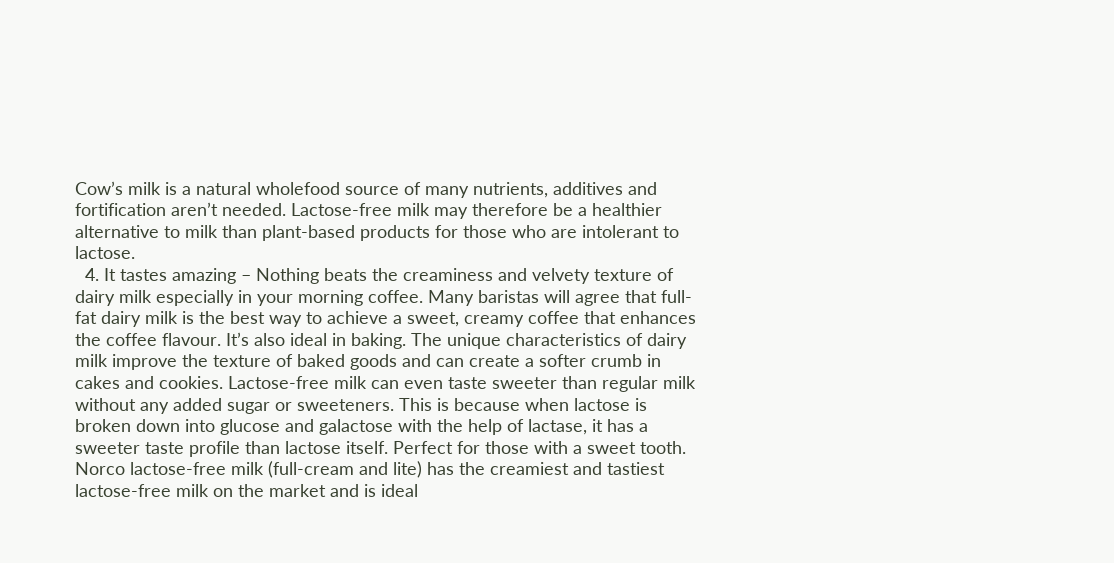Cow’s milk is a natural wholefood source of many nutrients, additives and fortification aren’t needed. Lactose-free milk may therefore be a healthier alternative to milk than plant-based products for those who are intolerant to lactose.
  4. It tastes amazing – Nothing beats the creaminess and velvety texture of dairy milk especially in your morning coffee. Many baristas will agree that full-fat dairy milk is the best way to achieve a sweet, creamy coffee that enhances the coffee flavour. It’s also ideal in baking. The unique characteristics of dairy milk improve the texture of baked goods and can create a softer crumb in cakes and cookies. Lactose-free milk can even taste sweeter than regular milk without any added sugar or sweeteners. This is because when lactose is broken down into glucose and galactose with the help of lactase, it has a sweeter taste profile than lactose itself. Perfect for those with a sweet tooth. Norco lactose-free milk (full-cream and lite) has the creamiest and tastiest lactose-free milk on the market and is ideal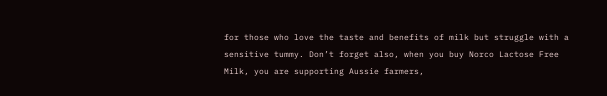for those who love the taste and benefits of milk but struggle with a sensitive tummy. Don’t forget also, when you buy Norco Lactose Free Milk, you are supporting Aussie farmers,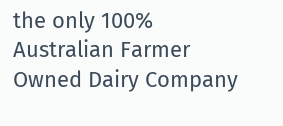the only 100% Australian Farmer Owned Dairy Company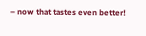– now that tastes even better!